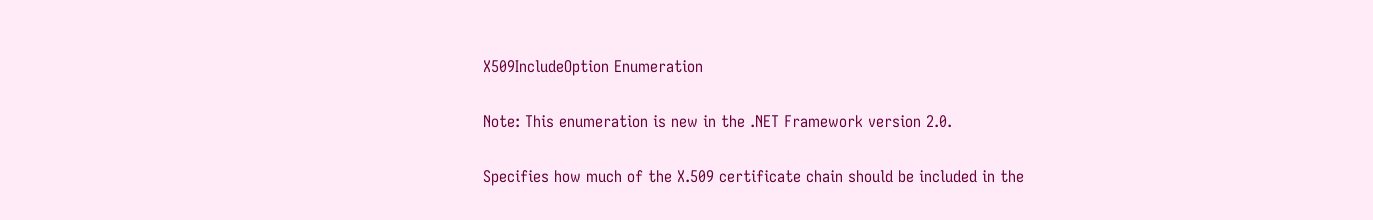X509IncludeOption Enumeration

Note: This enumeration is new in the .NET Framework version 2.0.

Specifies how much of the X.509 certificate chain should be included in the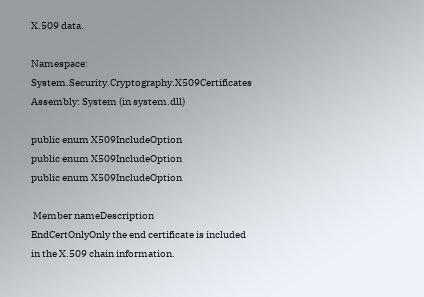X.509 data.

Namespace: System.Security.Cryptography.X509Certificates
Assembly: System (in system.dll)

public enum X509IncludeOption
public enum X509IncludeOption
public enum X509IncludeOption

 Member nameDescription
EndCertOnlyOnly the end certificate is included in the X.509 chain information.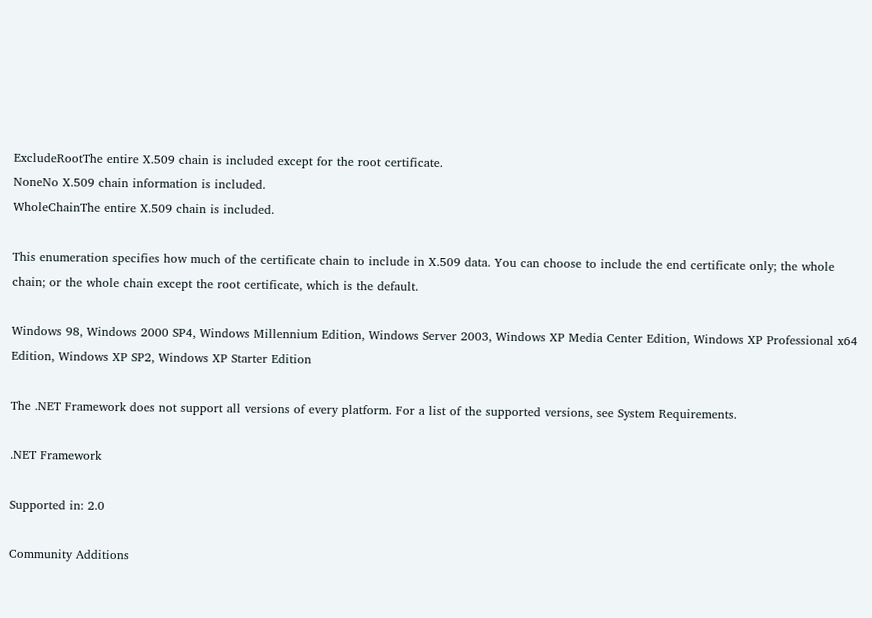ExcludeRootThe entire X.509 chain is included except for the root certificate.
NoneNo X.509 chain information is included.
WholeChainThe entire X.509 chain is included.

This enumeration specifies how much of the certificate chain to include in X.509 data. You can choose to include the end certificate only; the whole chain; or the whole chain except the root certificate, which is the default.

Windows 98, Windows 2000 SP4, Windows Millennium Edition, Windows Server 2003, Windows XP Media Center Edition, Windows XP Professional x64 Edition, Windows XP SP2, Windows XP Starter Edition

The .NET Framework does not support all versions of every platform. For a list of the supported versions, see System Requirements.

.NET Framework

Supported in: 2.0

Community Additions